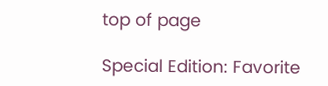top of page

Special Edition: Favorite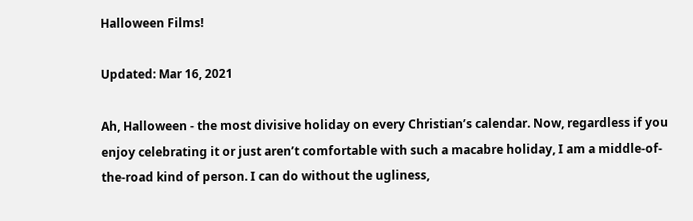Halloween Films!

Updated: Mar 16, 2021

Ah, Halloween - the most divisive holiday on every Christian’s calendar. Now, regardless if you enjoy celebrating it or just aren’t comfortable with such a macabre holiday, I am a middle-of-the-road kind of person. I can do without the ugliness,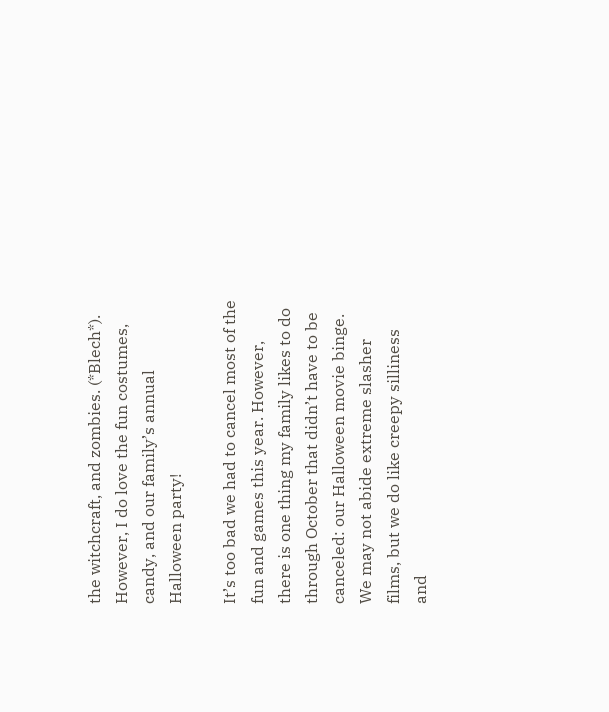the witchcraft, and zombies. (*Blech*). However, I do love the fun costumes, candy, and our family’s annual Halloween party!

It’s too bad we had to cancel most of the fun and games this year. However, there is one thing my family likes to do through October that didn’t have to be canceled: our Halloween movie binge. We may not abide extreme slasher films, but we do like creepy silliness and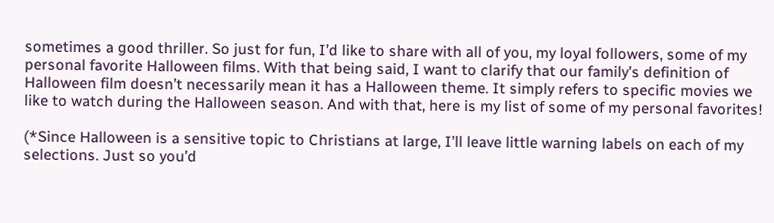sometimes a good thriller. So just for fun, I’d like to share with all of you, my loyal followers, some of my personal favorite Halloween films. With that being said, I want to clarify that our family’s definition of Halloween film doesn’t necessarily mean it has a Halloween theme. It simply refers to specific movies we like to watch during the Halloween season. And with that, here is my list of some of my personal favorites!

(*Since Halloween is a sensitive topic to Christians at large, I’ll leave little warning labels on each of my selections. Just so you’d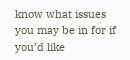know what issues you may be in for if you’d like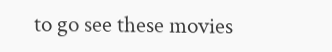to go see these movies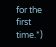for the first time.*)